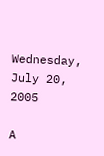Wednesday, July 20, 2005

A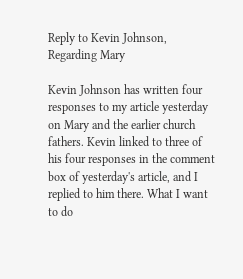Reply to Kevin Johnson, Regarding Mary

Kevin Johnson has written four responses to my article yesterday on Mary and the earlier church fathers. Kevin linked to three of his four responses in the comment box of yesterday's article, and I replied to him there. What I want to do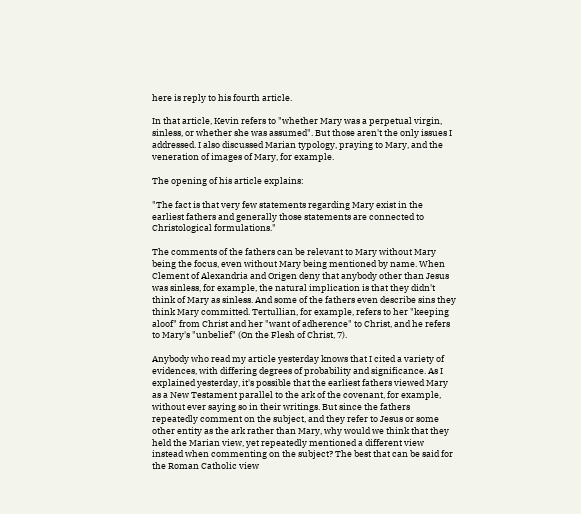here is reply to his fourth article.

In that article, Kevin refers to "whether Mary was a perpetual virgin, sinless, or whether she was assumed". But those aren't the only issues I addressed. I also discussed Marian typology, praying to Mary, and the veneration of images of Mary, for example.

The opening of his article explains:

"The fact is that very few statements regarding Mary exist in the earliest fathers and generally those statements are connected to Christological formulations."

The comments of the fathers can be relevant to Mary without Mary being the focus, even without Mary being mentioned by name. When Clement of Alexandria and Origen deny that anybody other than Jesus was sinless, for example, the natural implication is that they didn't think of Mary as sinless. And some of the fathers even describe sins they think Mary committed. Tertullian, for example, refers to her "keeping aloof" from Christ and her "want of adherence" to Christ, and he refers to Mary's "unbelief" (On the Flesh of Christ, 7).

Anybody who read my article yesterday knows that I cited a variety of evidences, with differing degrees of probability and significance. As I explained yesterday, it's possible that the earliest fathers viewed Mary as a New Testament parallel to the ark of the covenant, for example, without ever saying so in their writings. But since the fathers repeatedly comment on the subject, and they refer to Jesus or some other entity as the ark rather than Mary, why would we think that they held the Marian view, yet repeatedly mentioned a different view instead when commenting on the subject? The best that can be said for the Roman Catholic view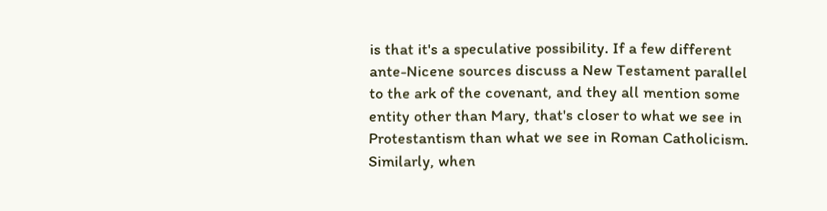is that it's a speculative possibility. If a few different ante-Nicene sources discuss a New Testament parallel to the ark of the covenant, and they all mention some entity other than Mary, that's closer to what we see in Protestantism than what we see in Roman Catholicism. Similarly, when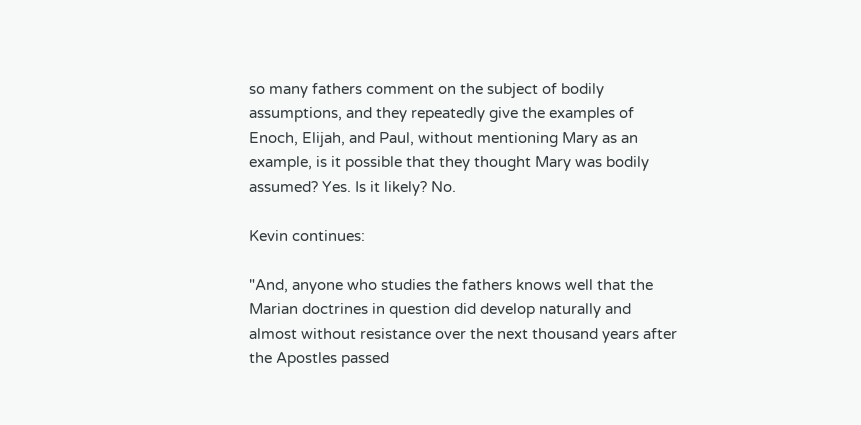so many fathers comment on the subject of bodily assumptions, and they repeatedly give the examples of Enoch, Elijah, and Paul, without mentioning Mary as an example, is it possible that they thought Mary was bodily assumed? Yes. Is it likely? No.

Kevin continues:

"And, anyone who studies the fathers knows well that the Marian doctrines in question did develop naturally and almost without resistance over the next thousand years after the Apostles passed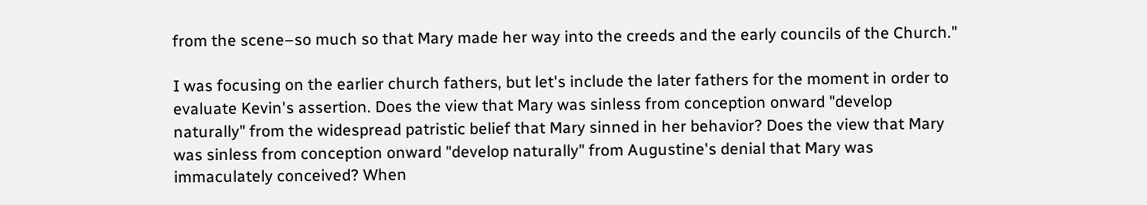from the scene–so much so that Mary made her way into the creeds and the early councils of the Church."

I was focusing on the earlier church fathers, but let's include the later fathers for the moment in order to evaluate Kevin's assertion. Does the view that Mary was sinless from conception onward "develop naturally" from the widespread patristic belief that Mary sinned in her behavior? Does the view that Mary was sinless from conception onward "develop naturally" from Augustine's denial that Mary was immaculately conceived? When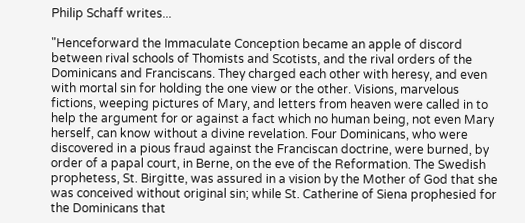Philip Schaff writes...

"Henceforward the Immaculate Conception became an apple of discord between rival schools of Thomists and Scotists, and the rival orders of the Dominicans and Franciscans. They charged each other with heresy, and even with mortal sin for holding the one view or the other. Visions, marvelous fictions, weeping pictures of Mary, and letters from heaven were called in to help the argument for or against a fact which no human being, not even Mary herself, can know without a divine revelation. Four Dominicans, who were discovered in a pious fraud against the Franciscan doctrine, were burned, by order of a papal court, in Berne, on the eve of the Reformation. The Swedish prophetess, St. Birgitte, was assured in a vision by the Mother of God that she was conceived without original sin; while St. Catherine of Siena prophesied for the Dominicans that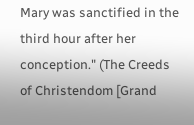Mary was sanctified in the third hour after her conception." (The Creeds of Christendom [Grand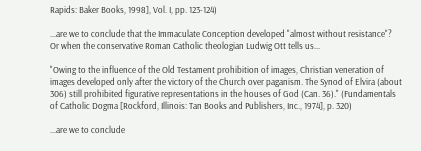Rapids: Baker Books, 1998], Vol. I, pp. 123-124)

...are we to conclude that the Immaculate Conception developed "almost without resistance"? Or when the conservative Roman Catholic theologian Ludwig Ott tells us...

"Owing to the influence of the Old Testament prohibition of images, Christian veneration of images developed only after the victory of the Church over paganism. The Synod of Elvira (about 306) still prohibited figurative representations in the houses of God (Can. 36)." (Fundamentals of Catholic Dogma [Rockford, Illinois: Tan Books and Publishers, Inc., 1974], p. 320)

...are we to conclude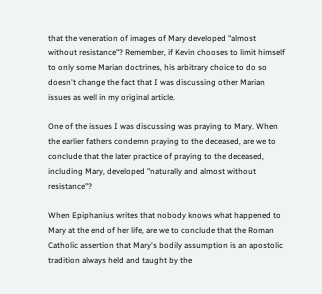that the veneration of images of Mary developed "almost without resistance"? Remember, if Kevin chooses to limit himself to only some Marian doctrines, his arbitrary choice to do so doesn't change the fact that I was discussing other Marian issues as well in my original article.

One of the issues I was discussing was praying to Mary. When the earlier fathers condemn praying to the deceased, are we to conclude that the later practice of praying to the deceased, including Mary, developed "naturally and almost without resistance"?

When Epiphanius writes that nobody knows what happened to Mary at the end of her life, are we to conclude that the Roman Catholic assertion that Mary's bodily assumption is an apostolic tradition always held and taught by the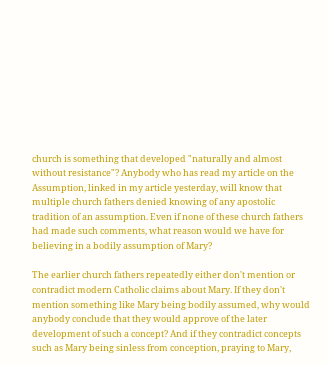church is something that developed "naturally and almost without resistance"? Anybody who has read my article on the Assumption, linked in my article yesterday, will know that multiple church fathers denied knowing of any apostolic tradition of an assumption. Even if none of these church fathers had made such comments, what reason would we have for believing in a bodily assumption of Mary?

The earlier church fathers repeatedly either don't mention or contradict modern Catholic claims about Mary. If they don't mention something like Mary being bodily assumed, why would anybody conclude that they would approve of the later development of such a concept? And if they contradict concepts such as Mary being sinless from conception, praying to Mary,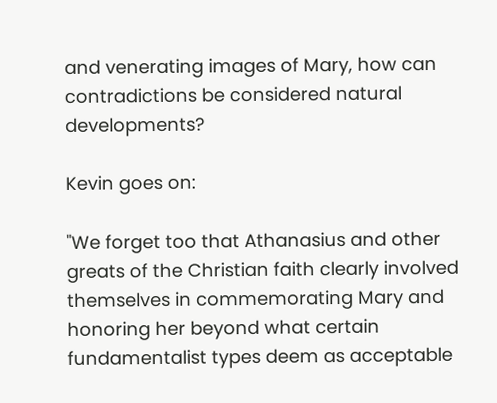and venerating images of Mary, how can contradictions be considered natural developments?

Kevin goes on:

"We forget too that Athanasius and other greats of the Christian faith clearly involved themselves in commemorating Mary and honoring her beyond what certain fundamentalist types deem as acceptable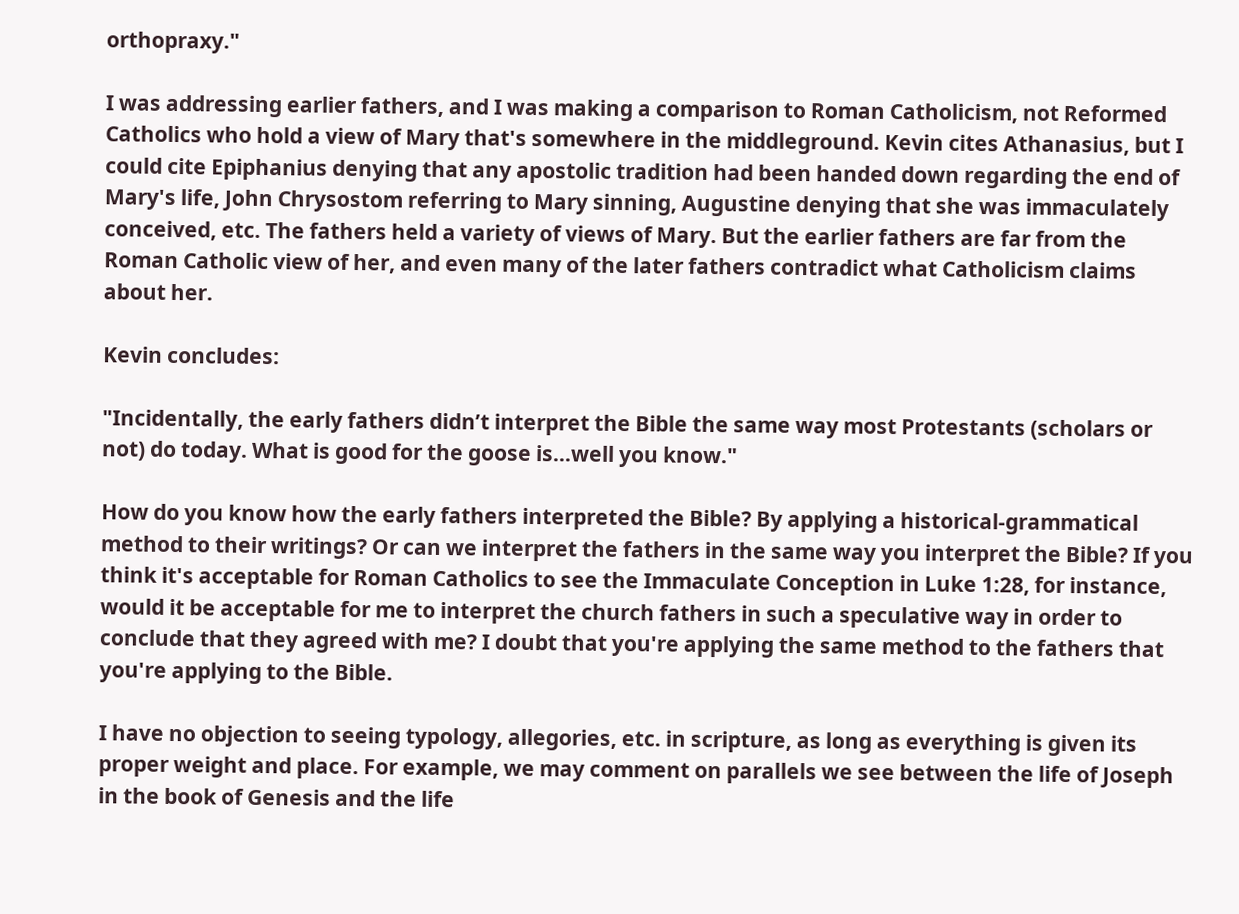orthopraxy."

I was addressing earlier fathers, and I was making a comparison to Roman Catholicism, not Reformed Catholics who hold a view of Mary that's somewhere in the middleground. Kevin cites Athanasius, but I could cite Epiphanius denying that any apostolic tradition had been handed down regarding the end of Mary's life, John Chrysostom referring to Mary sinning, Augustine denying that she was immaculately conceived, etc. The fathers held a variety of views of Mary. But the earlier fathers are far from the Roman Catholic view of her, and even many of the later fathers contradict what Catholicism claims about her.

Kevin concludes:

"Incidentally, the early fathers didn’t interpret the Bible the same way most Protestants (scholars or not) do today. What is good for the goose is…well you know."

How do you know how the early fathers interpreted the Bible? By applying a historical-grammatical method to their writings? Or can we interpret the fathers in the same way you interpret the Bible? If you think it's acceptable for Roman Catholics to see the Immaculate Conception in Luke 1:28, for instance, would it be acceptable for me to interpret the church fathers in such a speculative way in order to conclude that they agreed with me? I doubt that you're applying the same method to the fathers that you're applying to the Bible.

I have no objection to seeing typology, allegories, etc. in scripture, as long as everything is given its proper weight and place. For example, we may comment on parallels we see between the life of Joseph in the book of Genesis and the life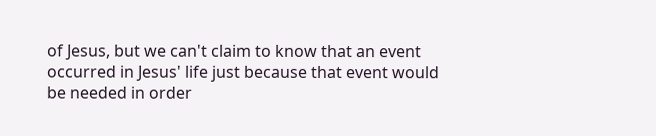of Jesus, but we can't claim to know that an event occurred in Jesus' life just because that event would be needed in order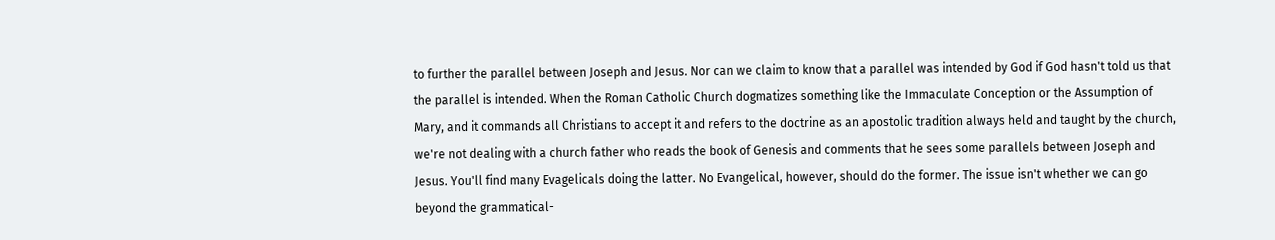to further the parallel between Joseph and Jesus. Nor can we claim to know that a parallel was intended by God if God hasn't told us that the parallel is intended. When the Roman Catholic Church dogmatizes something like the Immaculate Conception or the Assumption of Mary, and it commands all Christians to accept it and refers to the doctrine as an apostolic tradition always held and taught by the church, we're not dealing with a church father who reads the book of Genesis and comments that he sees some parallels between Joseph and Jesus. You'll find many Evagelicals doing the latter. No Evangelical, however, should do the former. The issue isn't whether we can go beyond the grammatical-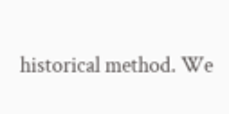historical method. We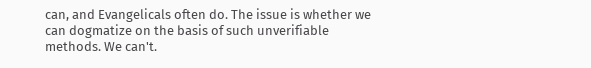can, and Evangelicals often do. The issue is whether we can dogmatize on the basis of such unverifiable methods. We can't.